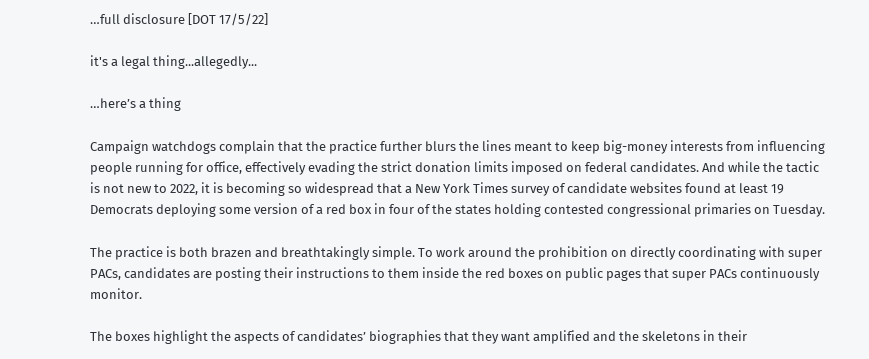…full disclosure [DOT 17/5/22]

it's a legal thing...allegedly...

…here’s a thing

Campaign watchdogs complain that the practice further blurs the lines meant to keep big-money interests from influencing people running for office, effectively evading the strict donation limits imposed on federal candidates. And while the tactic is not new to 2022, it is becoming so widespread that a New York Times survey of candidate websites found at least 19 Democrats deploying some version of a red box in four of the states holding contested congressional primaries on Tuesday.

The practice is both brazen and breathtakingly simple. To work around the prohibition on directly coordinating with super PACs, candidates are posting their instructions to them inside the red boxes on public pages that super PACs continuously monitor.

The boxes highlight the aspects of candidates’ biographies that they want amplified and the skeletons in their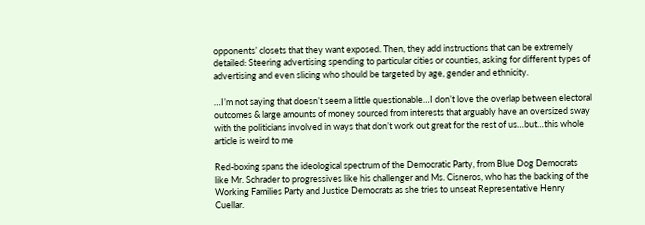opponents’ closets that they want exposed. Then, they add instructions that can be extremely detailed: Steering advertising spending to particular cities or counties, asking for different types of advertising and even slicing who should be targeted by age, gender and ethnicity.

…I’m not saying that doesn’t seem a little questionable…I don’t love the overlap between electoral outcomes & large amounts of money sourced from interests that arguably have an oversized sway with the politicians involved in ways that don’t work out great for the rest of us…but…this whole article is weird to me

Red-boxing spans the ideological spectrum of the Democratic Party, from Blue Dog Democrats like Mr. Schrader to progressives like his challenger and Ms. Cisneros, who has the backing of the Working Families Party and Justice Democrats as she tries to unseat Representative Henry Cuellar.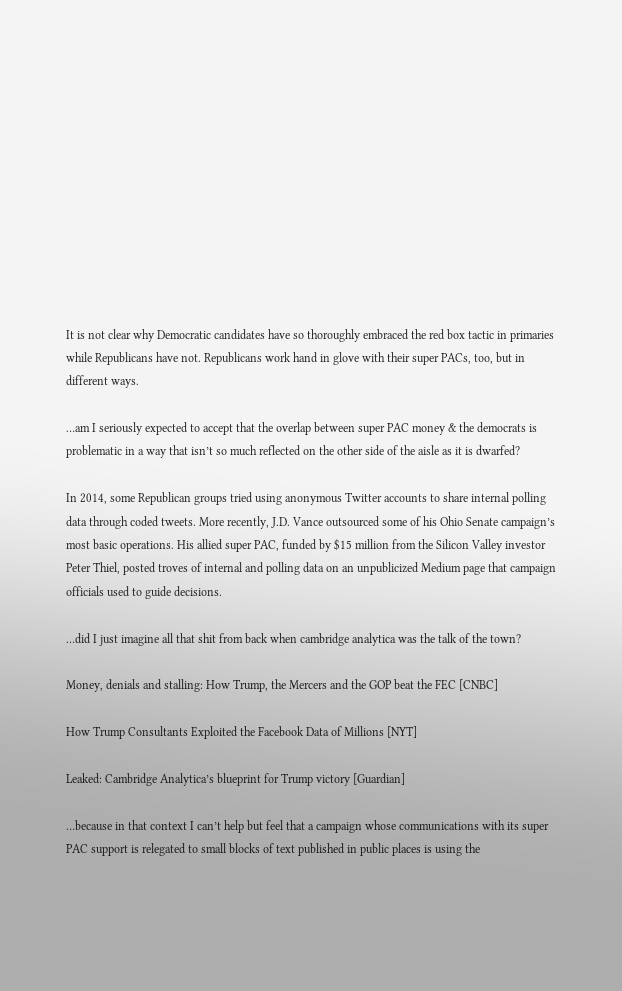It is not clear why Democratic candidates have so thoroughly embraced the red box tactic in primaries while Republicans have not. Republicans work hand in glove with their super PACs, too, but in different ways.

…am I seriously expected to accept that the overlap between super PAC money & the democrats is problematic in a way that isn’t so much reflected on the other side of the aisle as it is dwarfed?

In 2014, some Republican groups tried using anonymous Twitter accounts to share internal polling data through coded tweets. More recently, J.D. Vance outsourced some of his Ohio Senate campaign’s most basic operations. His allied super PAC, funded by $15 million from the Silicon Valley investor Peter Thiel, posted troves of internal and polling data on an unpublicized Medium page that campaign officials used to guide decisions.

…did I just imagine all that shit from back when cambridge analytica was the talk of the town?

Money, denials and stalling: How Trump, the Mercers and the GOP beat the FEC [CNBC]

How Trump Consultants Exploited the Facebook Data of Millions [NYT]

Leaked: Cambridge Analytica’s blueprint for Trump victory [Guardian]

…because in that context I can’t help but feel that a campaign whose communications with its super PAC support is relegated to small blocks of text published in public places is using the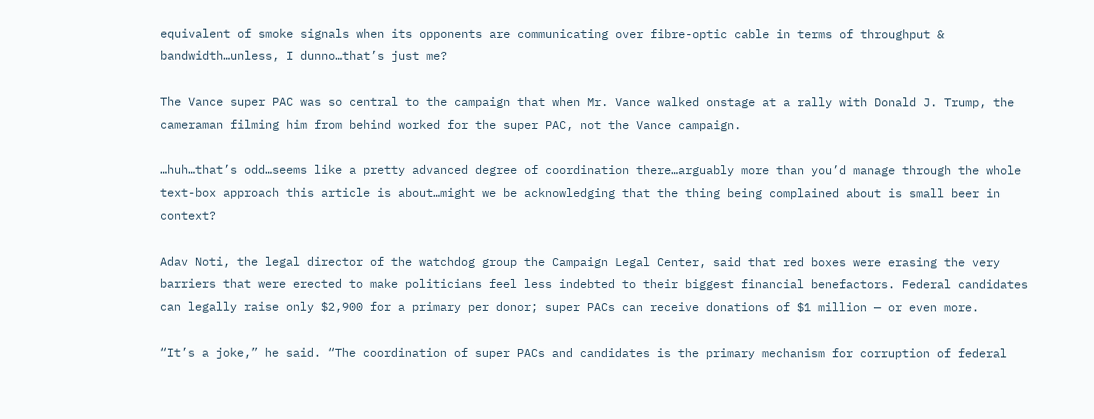equivalent of smoke signals when its opponents are communicating over fibre-optic cable in terms of throughput & bandwidth…unless, I dunno…that’s just me?

The Vance super PAC was so central to the campaign that when Mr. Vance walked onstage at a rally with Donald J. Trump, the cameraman filming him from behind worked for the super PAC, not the Vance campaign.

…huh…that’s odd…seems like a pretty advanced degree of coordination there…arguably more than you’d manage through the whole text-box approach this article is about…might we be acknowledging that the thing being complained about is small beer in context?

Adav Noti, the legal director of the watchdog group the Campaign Legal Center, said that red boxes were erasing the very barriers that were erected to make politicians feel less indebted to their biggest financial benefactors. Federal candidates can legally raise only $2,900 for a primary per donor; super PACs can receive donations of $1 million — or even more.

“It’s a joke,” he said. “The coordination of super PACs and candidates is the primary mechanism for corruption of federal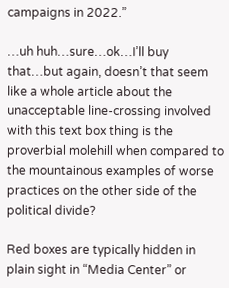campaigns in 2022.”

…uh huh…sure…ok…I’ll buy that…but again, doesn’t that seem like a whole article about the unacceptable line-crossing involved with this text box thing is the proverbial molehill when compared to the mountainous examples of worse practices on the other side of the political divide?

Red boxes are typically hidden in plain sight in “Media Center” or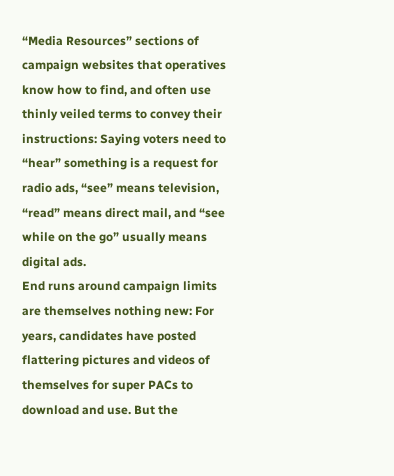“Media Resources” sections of campaign websites that operatives know how to find, and often use thinly veiled terms to convey their instructions: Saying voters need to “hear” something is a request for radio ads, “see” means television, “read” means direct mail, and “see while on the go” usually means digital ads.
End runs around campaign limits are themselves nothing new: For years, candidates have posted flattering pictures and videos of themselves for super PACs to download and use. But the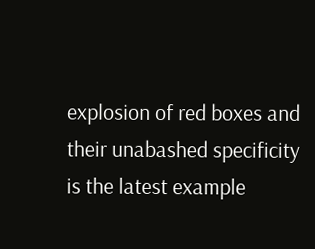explosion of red boxes and their unabashed specificity is the latest example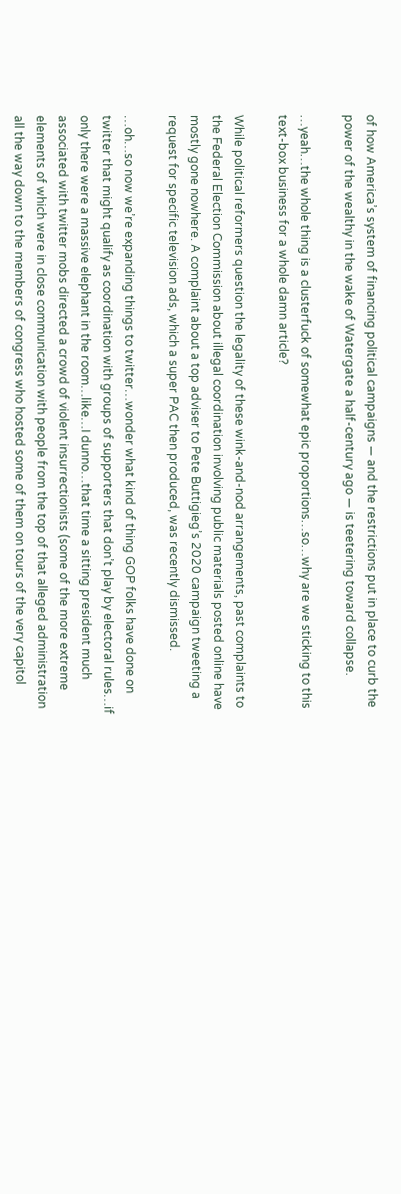of how America’s system of financing political campaigns — and the restrictions put in place to curb the power of the wealthy in the wake of Watergate a half-century ago — is teetering toward collapse.

…yeah…the whole thing is a clusterfuck of somewhat epic proportions…so…why are we sticking to this text-box business for a whole damn article?

While political reformers question the legality of these wink-and-nod arrangements, past complaints to the Federal Election Commission about illegal coordination involving public materials posted online have mostly gone nowhere. A complaint about a top adviser to Pete Buttigieg’s 2020 campaign tweeting a request for specific television ads, which a super PAC then produced, was recently dismissed.

…oh…so now we’re expanding things to twitter…wonder what kind of thing GOP folks have done on twitter that might qualify as coordination with groups of supporters that don’t play by electoral rules…if only there were a massive elephant in the room…like…I dunno…that time a sitting president much associated with twitter mobs directed a crowd of violent insurrectionists (some of the more extreme elements of which were in close communication with people from the top of that alleged administration all the way down to the members of congress who hosted some of them on tours of the very capitol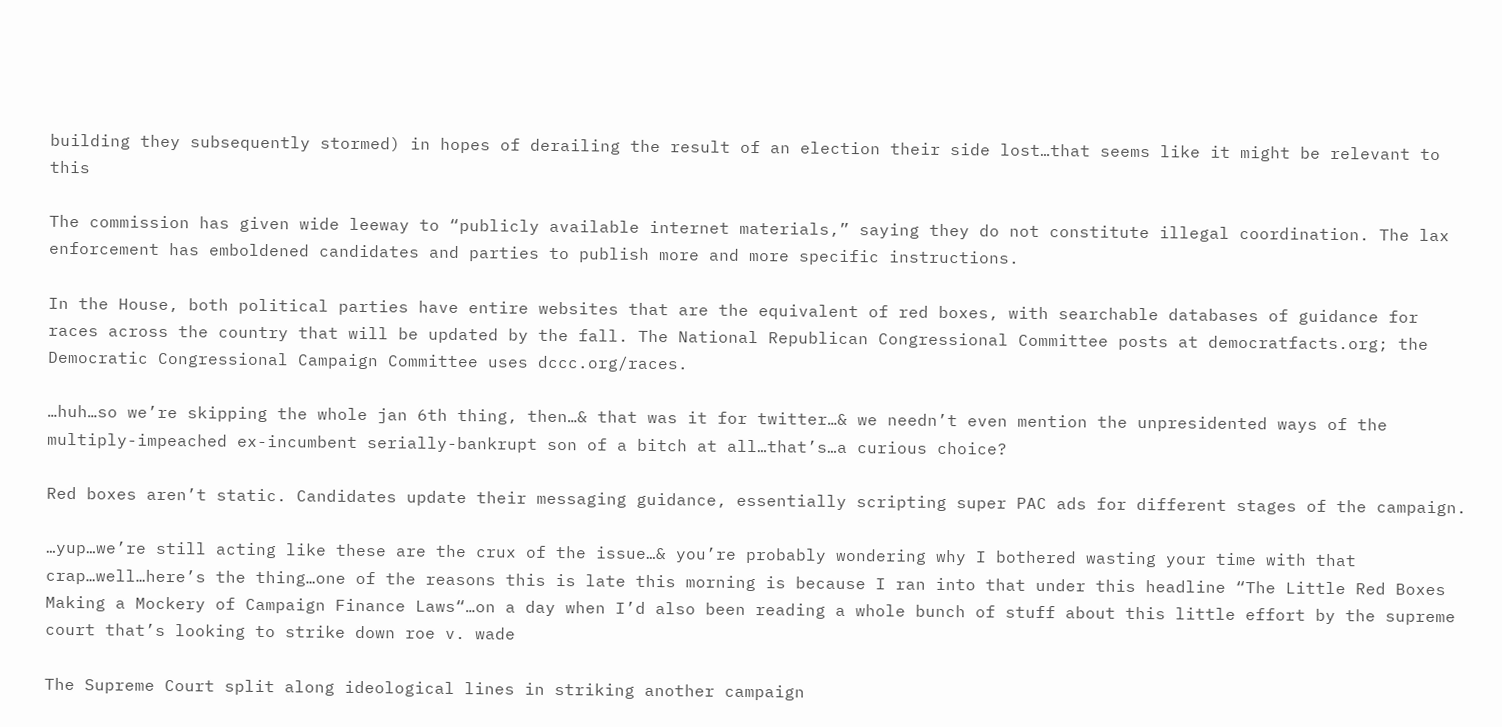building they subsequently stormed) in hopes of derailing the result of an election their side lost…that seems like it might be relevant to this

The commission has given wide leeway to “publicly available internet materials,” saying they do not constitute illegal coordination. The lax enforcement has emboldened candidates and parties to publish more and more specific instructions.

In the House, both political parties have entire websites that are the equivalent of red boxes, with searchable databases of guidance for races across the country that will be updated by the fall. The National Republican Congressional Committee posts at democratfacts.org; the Democratic Congressional Campaign Committee uses dccc.org/races.

…huh…so we’re skipping the whole jan 6th thing, then…& that was it for twitter…& we needn’t even mention the unpresidented ways of the multiply-impeached ex-incumbent serially-bankrupt son of a bitch at all…that’s…a curious choice?

Red boxes aren’t static. Candidates update their messaging guidance, essentially scripting super PAC ads for different stages of the campaign.

…yup…we’re still acting like these are the crux of the issue…& you’re probably wondering why I bothered wasting your time with that crap…well…here’s the thing…one of the reasons this is late this morning is because I ran into that under this headline “The Little Red Boxes Making a Mockery of Campaign Finance Laws“…on a day when I’d also been reading a whole bunch of stuff about this little effort by the supreme court that’s looking to strike down roe v. wade

The Supreme Court split along ideological lines in striking another campaign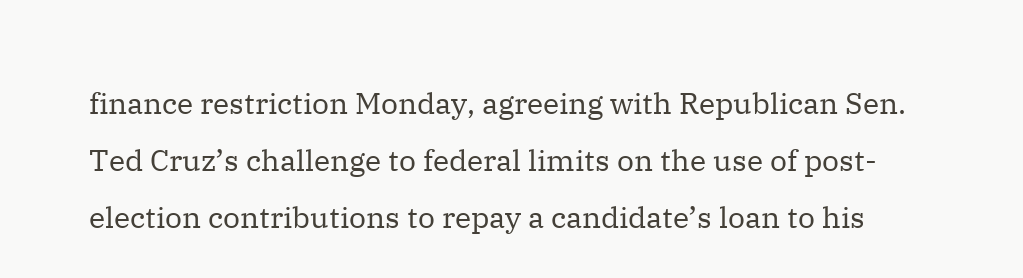finance restriction Monday, agreeing with Republican Sen. Ted Cruz’s challenge to federal limits on the use of post-election contributions to repay a candidate’s loan to his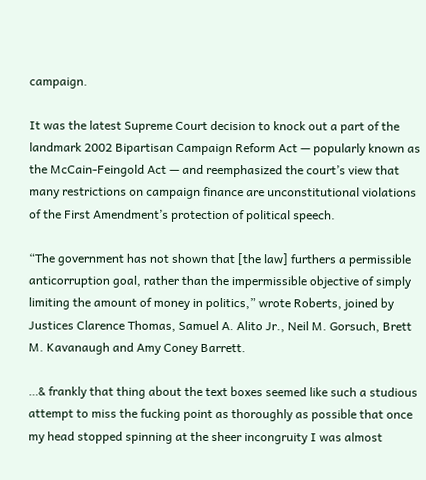campaign.

It was the latest Supreme Court decision to knock out a part of the landmark 2002 Bipartisan Campaign Reform Act — popularly known as the McCain-Feingold Act — and reemphasized the court’s view that many restrictions on campaign finance are unconstitutional violations of the First Amendment’s protection of political speech.

“The government has not shown that [the law] furthers a permissible anticorruption goal, rather than the impermissible objective of simply limiting the amount of money in politics,” wrote Roberts, joined by Justices Clarence Thomas, Samuel A. Alito Jr., Neil M. Gorsuch, Brett M. Kavanaugh and Amy Coney Barrett.

…& frankly that thing about the text boxes seemed like such a studious attempt to miss the fucking point as thoroughly as possible that once my head stopped spinning at the sheer incongruity I was almost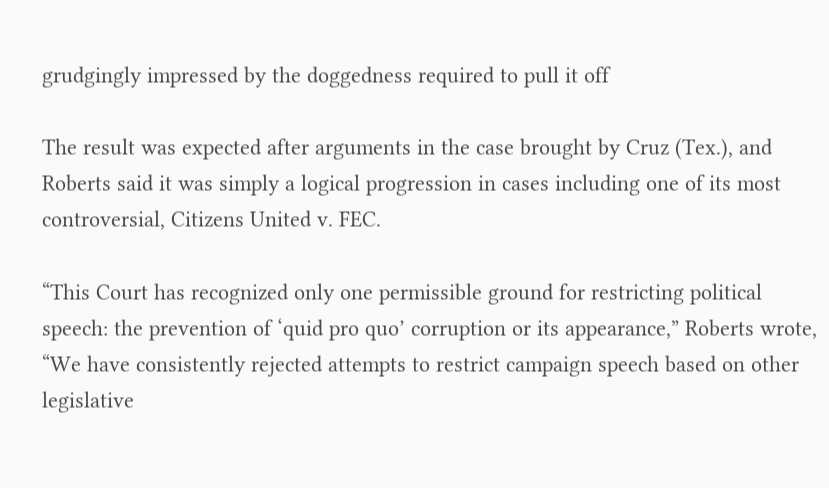grudgingly impressed by the doggedness required to pull it off

The result was expected after arguments in the case brought by Cruz (Tex.), and Roberts said it was simply a logical progression in cases including one of its most controversial, Citizens United v. FEC.

“This Court has recognized only one permissible ground for restricting political speech: the prevention of ‘quid pro quo’ corruption or its appearance,” Roberts wrote, “We have consistently rejected attempts to restrict campaign speech based on other legislative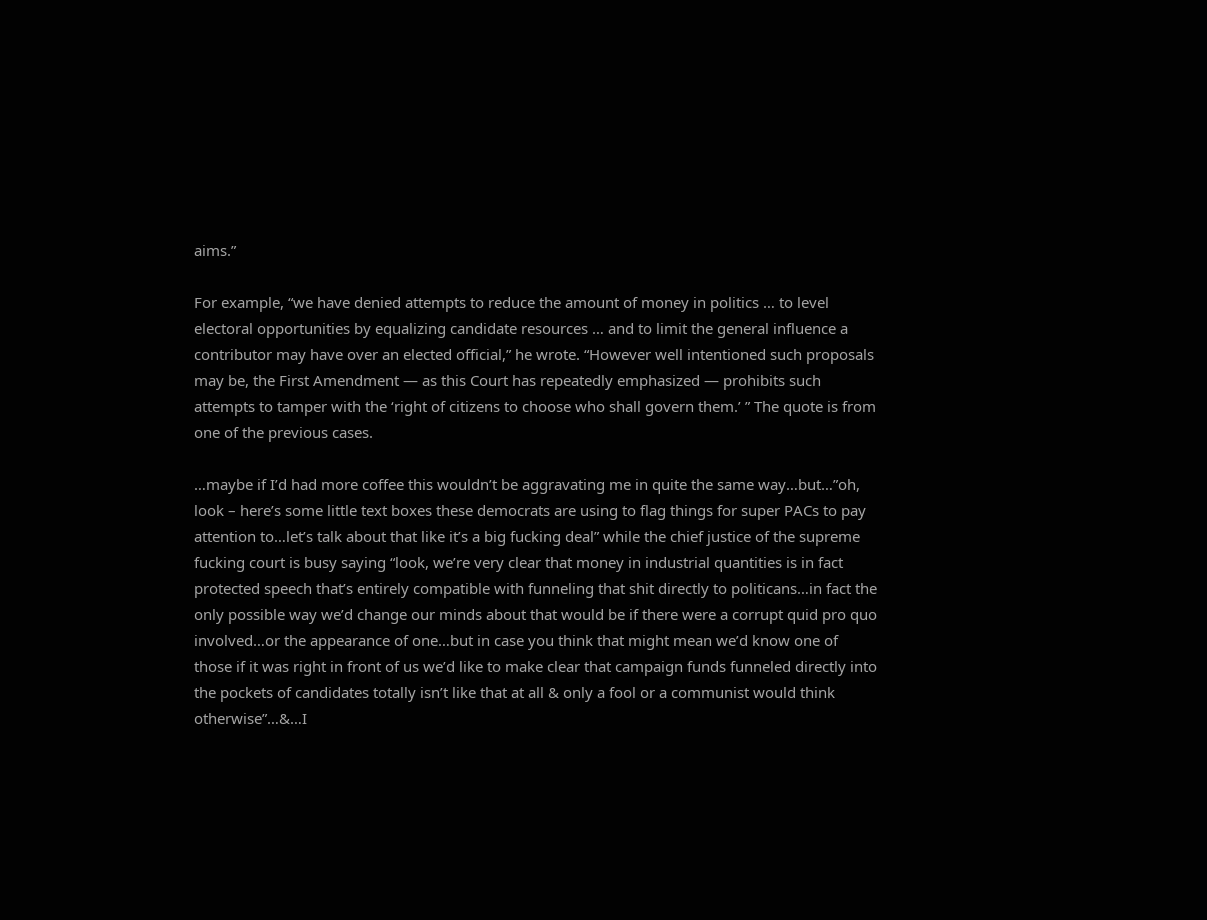aims.”

For example, “we have denied attempts to reduce the amount of money in politics … to level electoral opportunities by equalizing candidate resources … and to limit the general influence a contributor may have over an elected official,” he wrote. “However well intentioned such proposals may be, the First Amendment — as this Court has repeatedly emphasized — prohibits such attempts to tamper with the ‘right of citizens to choose who shall govern them.’ ” The quote is from one of the previous cases.

…maybe if I’d had more coffee this wouldn’t be aggravating me in quite the same way…but…”oh, look – here’s some little text boxes these democrats are using to flag things for super PACs to pay attention to…let’s talk about that like it’s a big fucking deal” while the chief justice of the supreme fucking court is busy saying “look, we’re very clear that money in industrial quantities is in fact protected speech that’s entirely compatible with funneling that shit directly to politicans…in fact the only possible way we’d change our minds about that would be if there were a corrupt quid pro quo involved…or the appearance of one…but in case you think that might mean we’d know one of those if it was right in front of us we’d like to make clear that campaign funds funneled directly into the pockets of candidates totally isn’t like that at all & only a fool or a communist would think otherwise”…&…I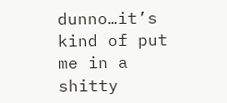dunno…it’s kind of put me in a shitty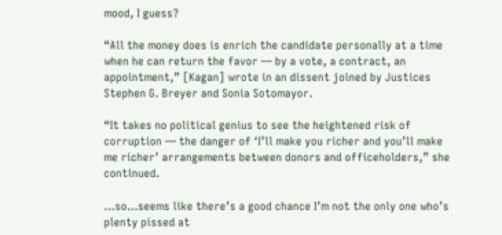mood, I guess?

“All the money does is enrich the candidate personally at a time when he can return the favor — by a vote, a contract, an appointment,” [Kagan] wrote in an dissent joined by Justices Stephen G. Breyer and Sonia Sotomayor.

“It takes no political genius to see the heightened risk of corruption — the danger of ‘I’ll make you richer and you’ll make me richer’ arrangements between donors and officeholders,” she continued.

…so…seems like there’s a good chance I’m not the only one who’s plenty pissed at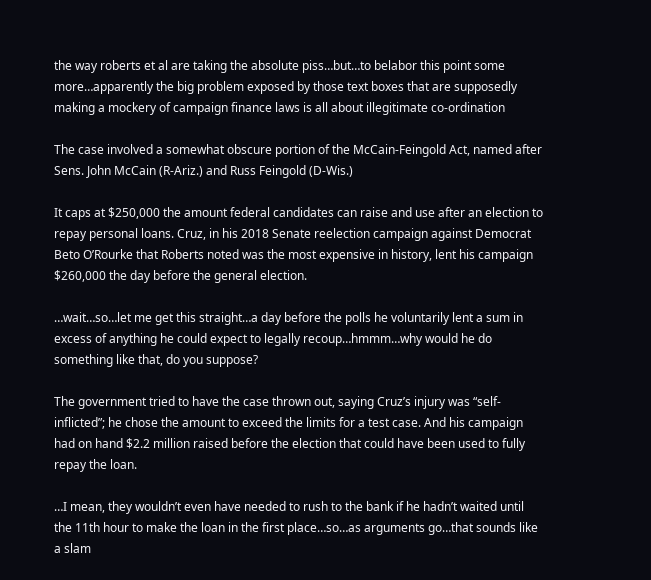the way roberts et al are taking the absolute piss…but…to belabor this point some more…apparently the big problem exposed by those text boxes that are supposedly making a mockery of campaign finance laws is all about illegitimate co-ordination

The case involved a somewhat obscure portion of the McCain-Feingold Act, named after Sens. John McCain (R-Ariz.) and Russ Feingold (D-Wis.)

It caps at $250,000 the amount federal candidates can raise and use after an election to repay personal loans. Cruz, in his 2018 Senate reelection campaign against Democrat Beto O’Rourke that Roberts noted was the most expensive in history, lent his campaign $260,000 the day before the general election.

…wait…so…let me get this straight…a day before the polls he voluntarily lent a sum in excess of anything he could expect to legally recoup…hmmm…why would he do something like that, do you suppose?

The government tried to have the case thrown out, saying Cruz’s injury was “self-inflicted”; he chose the amount to exceed the limits for a test case. And his campaign had on hand $2.2 million raised before the election that could have been used to fully repay the loan.

…I mean, they wouldn’t even have needed to rush to the bank if he hadn’t waited until the 11th hour to make the loan in the first place…so…as arguments go…that sounds like a slam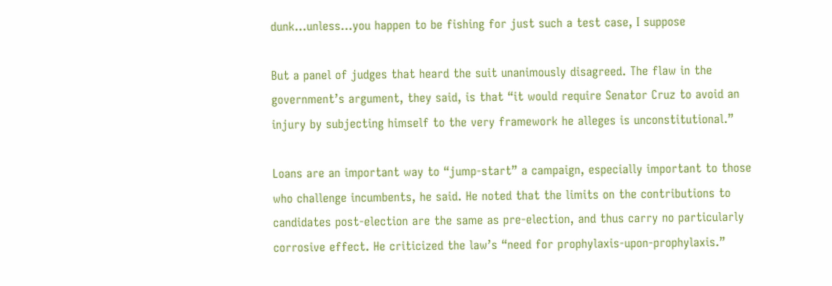dunk…unless…you happen to be fishing for just such a test case, I suppose

But a panel of judges that heard the suit unanimously disagreed. The flaw in the government’s argument, they said, is that “it would require Senator Cruz to avoid an injury by subjecting himself to the very framework he alleges is unconstitutional.”

Loans are an important way to “jump-start” a campaign, especially important to those who challenge incumbents, he said. He noted that the limits on the contributions to candidates post-election are the same as pre-election, and thus carry no particularly corrosive effect. He criticized the law’s “need for prophylaxis-upon-prophylaxis.”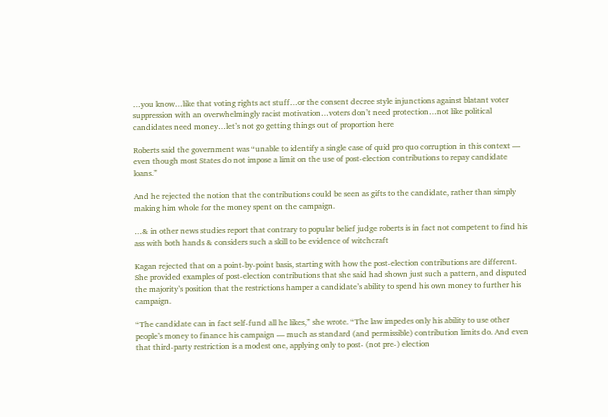…you know…like that voting rights act stuff…or the consent decree style injunctions against blatant voter suppression with an overwhelmingly racist motivation…voters don’t need protection…not like political candidates need money…let’s not go getting things out of proportion here

Roberts said the government was “unable to identify a single case of quid pro quo corruption in this context — even though most States do not impose a limit on the use of post-election contributions to repay candidate loans.”

And he rejected the notion that the contributions could be seen as gifts to the candidate, rather than simply making him whole for the money spent on the campaign.

…& in other news studies report that contrary to popular belief judge roberts is in fact not competent to find his ass with both hands & considers such a skill to be evidence of witchcraft

Kagan rejected that on a point-by-point basis, starting with how the post-election contributions are different.
She provided examples of post-election contributions that she said had shown just such a pattern, and disputed the majority’s position that the restrictions hamper a candidate’s ability to spend his own money to further his campaign.

“The candidate can in fact self-fund all he likes,” she wrote. “The law impedes only his ability to use other people’s money to finance his campaign — much as standard (and permissible) contribution limits do. And even that third-party restriction is a modest one, applying only to post- (not pre-) election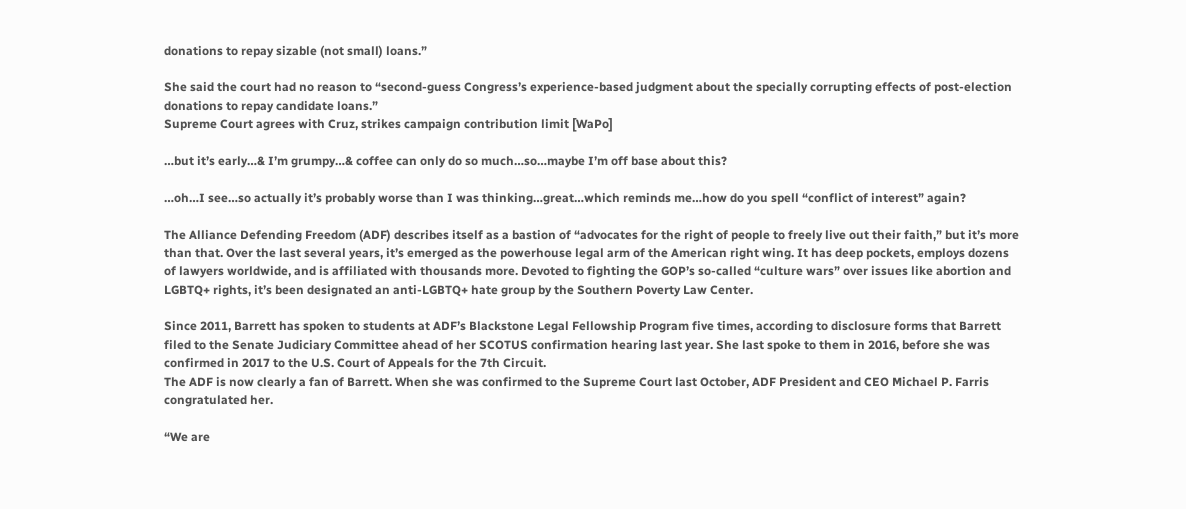donations to repay sizable (not small) loans.”

She said the court had no reason to “second-guess Congress’s experience-based judgment about the specially corrupting effects of post-election donations to repay candidate loans.”
Supreme Court agrees with Cruz, strikes campaign contribution limit [WaPo]

…but it’s early…& I’m grumpy…& coffee can only do so much…so…maybe I’m off base about this?

…oh…I see…so actually it’s probably worse than I was thinking…great…which reminds me…how do you spell “conflict of interest” again?

The Alliance Defending Freedom (ADF) describes itself as a bastion of “advocates for the right of people to freely live out their faith,” but it’s more than that. Over the last several years, it’s emerged as the powerhouse legal arm of the American right wing. It has deep pockets, employs dozens of lawyers worldwide, and is affiliated with thousands more. Devoted to fighting the GOP’s so-called “culture wars” over issues like abortion and LGBTQ+ rights, it’s been designated an anti-LGBTQ+ hate group by the Southern Poverty Law Center.

Since 2011, Barrett has spoken to students at ADF’s Blackstone Legal Fellowship Program five times, according to disclosure forms that Barrett filed to the Senate Judiciary Committee ahead of her SCOTUS confirmation hearing last year. She last spoke to them in 2016, before she was confirmed in 2017 to the U.S. Court of Appeals for the 7th Circuit.
The ADF is now clearly a fan of Barrett. When she was confirmed to the Supreme Court last October, ADF President and CEO Michael P. Farris congratulated her.

“We are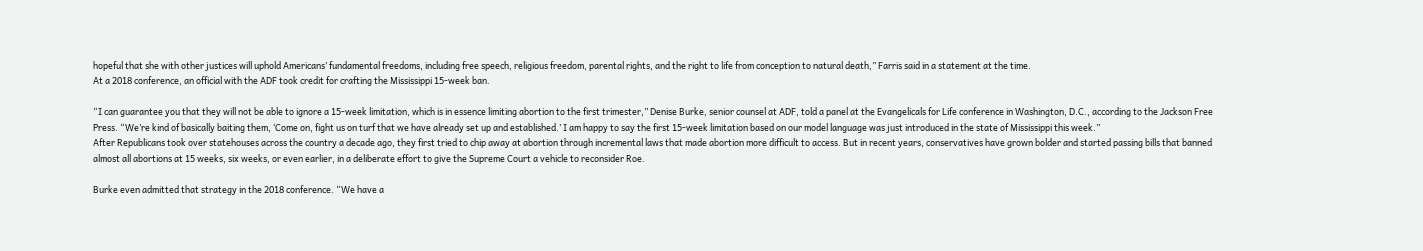hopeful that she with other justices will uphold Americans’ fundamental freedoms, including free speech, religious freedom, parental rights, and the right to life from conception to natural death,” Farris said in a statement at the time.
At a 2018 conference, an official with the ADF took credit for crafting the Mississippi 15-week ban.

“I can guarantee you that they will not be able to ignore a 15-week limitation, which is in essence limiting abortion to the first trimester,” Denise Burke, senior counsel at ADF, told a panel at the Evangelicals for Life conference in Washington, D.C., according to the Jackson Free Press. “We’re kind of basically baiting them, ‘Come on, fight us on turf that we have already set up and established.’ I am happy to say the first 15-week limitation based on our model language was just introduced in the state of Mississippi this week.”
After Republicans took over statehouses across the country a decade ago, they first tried to chip away at abortion through incremental laws that made abortion more difficult to access. But in recent years, conservatives have grown bolder and started passing bills that banned almost all abortions at 15 weeks, six weeks, or even earlier, in a deliberate effort to give the Supreme Court a vehicle to reconsider Roe.

Burke even admitted that strategy in the 2018 conference. “We have a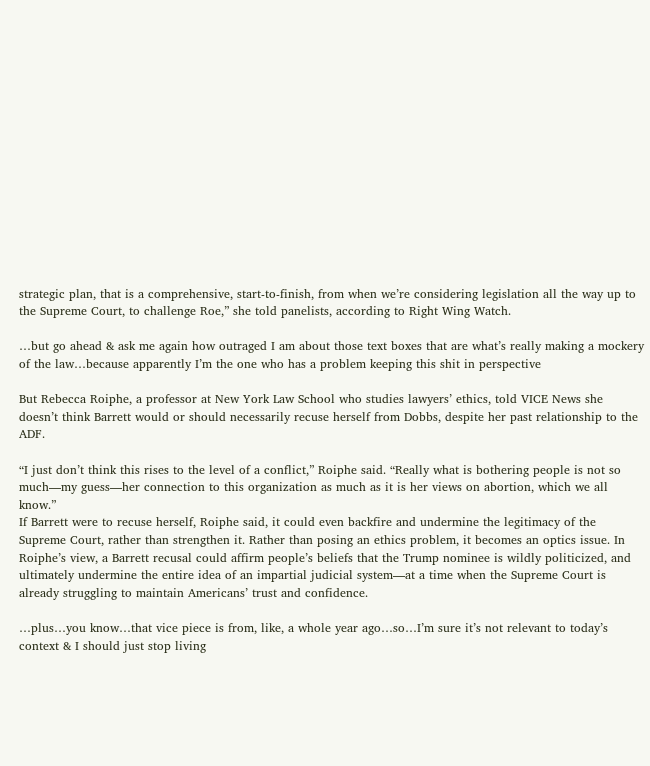strategic plan, that is a comprehensive, start-to-finish, from when we’re considering legislation all the way up to the Supreme Court, to challenge Roe,” she told panelists, according to Right Wing Watch.

…but go ahead & ask me again how outraged I am about those text boxes that are what’s really making a mockery of the law…because apparently I’m the one who has a problem keeping this shit in perspective

But Rebecca Roiphe, a professor at New York Law School who studies lawyers’ ethics, told VICE News she doesn’t think Barrett would or should necessarily recuse herself from Dobbs, despite her past relationship to the ADF.

“I just don’t think this rises to the level of a conflict,” Roiphe said. “Really what is bothering people is not so much—my guess—her connection to this organization as much as it is her views on abortion, which we all know.”
If Barrett were to recuse herself, Roiphe said, it could even backfire and undermine the legitimacy of the Supreme Court, rather than strengthen it. Rather than posing an ethics problem, it becomes an optics issue. In Roiphe’s view, a Barrett recusal could affirm people’s beliefs that the Trump nominee is wildly politicized, and ultimately undermine the entire idea of an impartial judicial system—at a time when the Supreme Court is already struggling to maintain Americans’ trust and confidence.

…plus…you know…that vice piece is from, like, a whole year ago…so…I’m sure it’s not relevant to today’s context & I should just stop living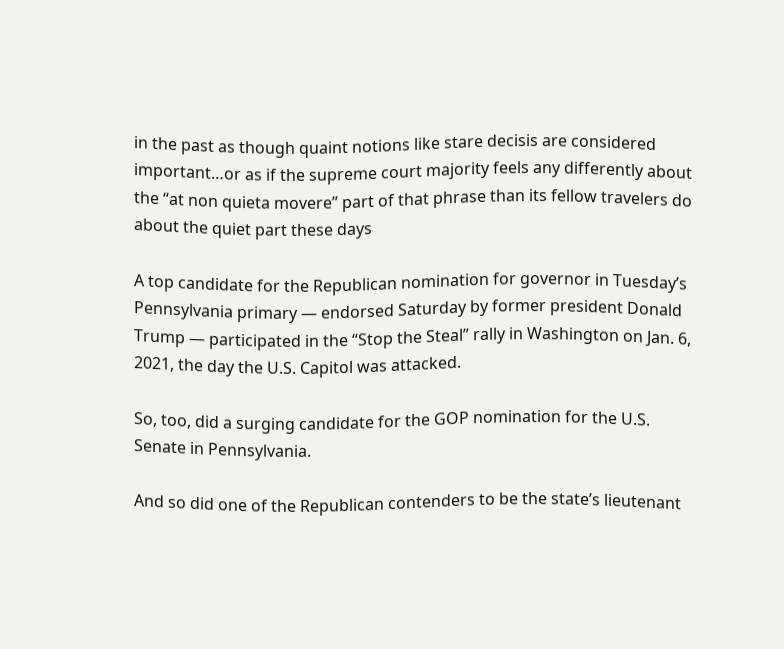in the past as though quaint notions like stare decisis are considered important…or as if the supreme court majority feels any differently about the “at non quieta movere” part of that phrase than its fellow travelers do about the quiet part these days

A top candidate for the Republican nomination for governor in Tuesday’s Pennsylvania primary — endorsed Saturday by former president Donald Trump — participated in the “Stop the Steal” rally in Washington on Jan. 6, 2021, the day the U.S. Capitol was attacked.

So, too, did a surging candidate for the GOP nomination for the U.S. Senate in Pennsylvania.

And so did one of the Republican contenders to be the state’s lieutenant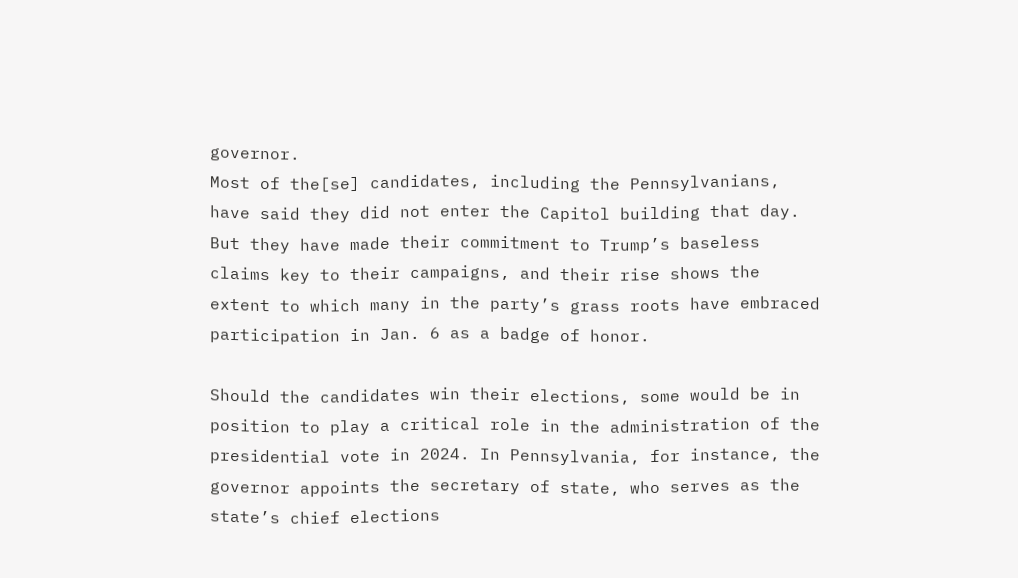governor.
Most of the[se] candidates, including the Pennsylvanians, have said they did not enter the Capitol building that day. But they have made their commitment to Trump’s baseless claims key to their campaigns, and their rise shows the extent to which many in the party’s grass roots have embraced participation in Jan. 6 as a badge of honor.

Should the candidates win their elections, some would be in position to play a critical role in the administration of the presidential vote in 2024. In Pennsylvania, for instance, the governor appoints the secretary of state, who serves as the state’s chief elections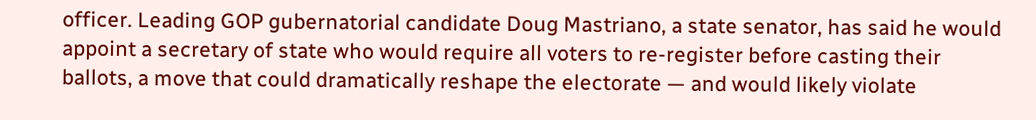officer. Leading GOP gubernatorial candidate Doug Mastriano, a state senator, has said he would appoint a secretary of state who would require all voters to re-register before casting their ballots, a move that could dramatically reshape the electorate — and would likely violate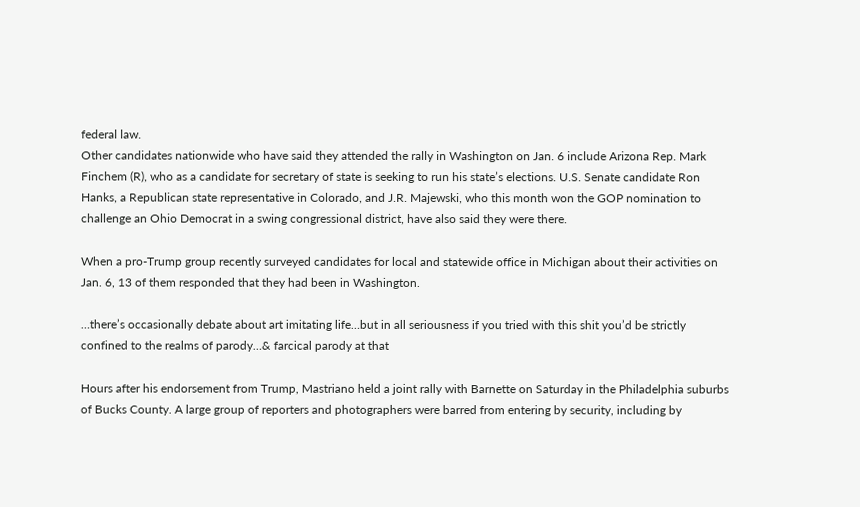federal law.
Other candidates nationwide who have said they attended the rally in Washington on Jan. 6 include Arizona Rep. Mark Finchem (R), who as a candidate for secretary of state is seeking to run his state’s elections. U.S. Senate candidate Ron Hanks, a Republican state representative in Colorado, and J.R. Majewski, who this month won the GOP nomination to challenge an Ohio Democrat in a swing congressional district, have also said they were there.

When a pro-Trump group recently surveyed candidates for local and statewide office in Michigan about their activities on Jan. 6, 13 of them responded that they had been in Washington.

…there’s occasionally debate about art imitating life…but in all seriousness if you tried with this shit you’d be strictly confined to the realms of parody…& farcical parody at that

Hours after his endorsement from Trump, Mastriano held a joint rally with Barnette on Saturday in the Philadelphia suburbs of Bucks County. A large group of reporters and photographers were barred from entering by security, including by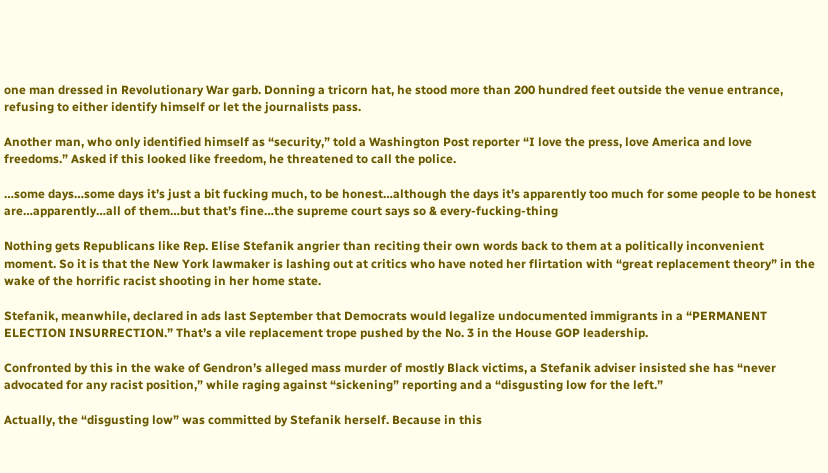one man dressed in Revolutionary War garb. Donning a tricorn hat, he stood more than 200 hundred feet outside the venue entrance, refusing to either identify himself or let the journalists pass.

Another man, who only identified himself as “security,” told a Washington Post reporter “I love the press, love America and love freedoms.” Asked if this looked like freedom, he threatened to call the police.

…some days…some days it’s just a bit fucking much, to be honest…although the days it’s apparently too much for some people to be honest are…apparently…all of them…but that’s fine…the supreme court says so & every-fucking-thing

Nothing gets Republicans like Rep. Elise Stefanik angrier than reciting their own words back to them at a politically inconvenient moment. So it is that the New York lawmaker is lashing out at critics who have noted her flirtation with “great replacement theory” in the wake of the horrific racist shooting in her home state.

Stefanik, meanwhile, declared in ads last September that Democrats would legalize undocumented immigrants in a “PERMANENT ELECTION INSURRECTION.” That’s a vile replacement trope pushed by the No. 3 in the House GOP leadership.

Confronted by this in the wake of Gendron’s alleged mass murder of mostly Black victims, a Stefanik adviser insisted she has “never advocated for any racist position,” while raging against “sickening” reporting and a “disgusting low for the left.”

Actually, the “disgusting low” was committed by Stefanik herself. Because in this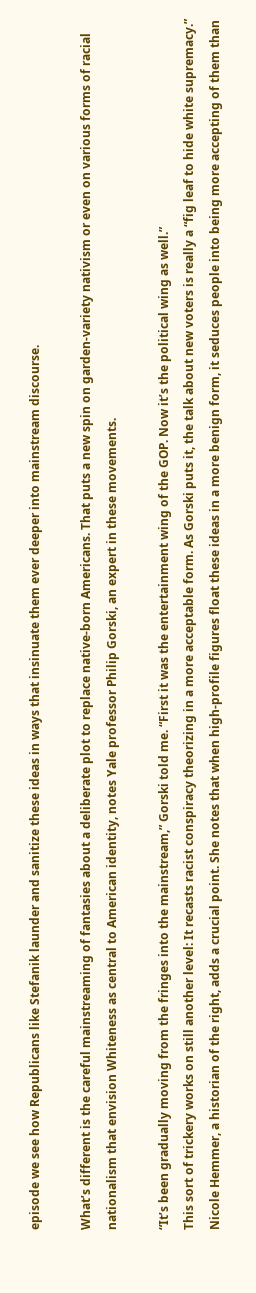episode we see how Republicans like Stefanik launder and sanitize these ideas in ways that insinuate them ever deeper into mainstream discourse.

What’s different is the careful mainstreaming of fantasies about a deliberate plot to replace native-born Americans. That puts a new spin on garden-variety nativism or even on various forms of racial nationalism that envision Whiteness as central to American identity, notes Yale professor Philip Gorski, an expert in these movements.

“It’s been gradually moving from the fringes into the mainstream,” Gorski told me. “First it was the entertainment wing of the GOP. Now it’s the political wing as well.”
This sort of trickery works on still another level: It recasts racist conspiracy theorizing in a more acceptable form. As Gorski puts it, the talk about new voters is really a “fig leaf to hide white supremacy.”
Nicole Hemmer, a historian of the right, adds a crucial point. She notes that when high-profile figures float these ideas in a more benign form, it seduces people into being more accepting of them than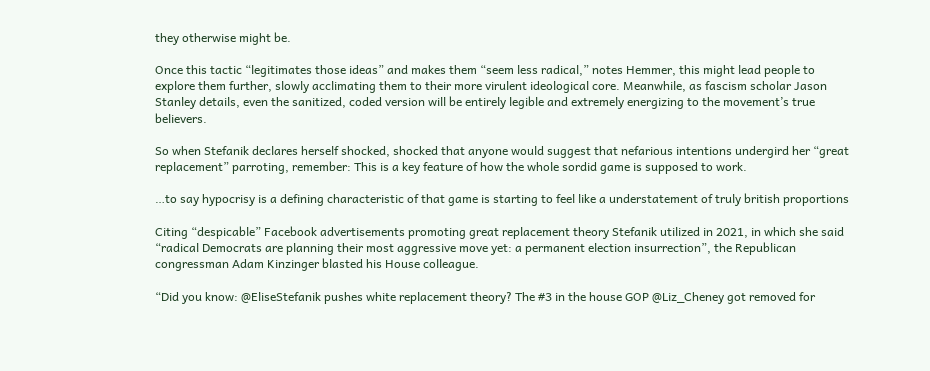they otherwise might be.

Once this tactic “legitimates those ideas” and makes them “seem less radical,” notes Hemmer, this might lead people to explore them further, slowly acclimating them to their more virulent ideological core. Meanwhile, as fascism scholar Jason Stanley details, even the sanitized, coded version will be entirely legible and extremely energizing to the movement’s true believers.

So when Stefanik declares herself shocked, shocked that anyone would suggest that nefarious intentions undergird her “great replacement” parroting, remember: This is a key feature of how the whole sordid game is supposed to work.

…to say hypocrisy is a defining characteristic of that game is starting to feel like a understatement of truly british proportions

Citing “despicable” Facebook advertisements promoting great replacement theory Stefanik utilized in 2021, in which she said “radical Democrats are planning their most aggressive move yet: a permanent election insurrection”, the Republican congressman Adam Kinzinger blasted his House colleague.

“Did you know: @EliseStefanik pushes white replacement theory? The #3 in the house GOP @Liz_Cheney got removed for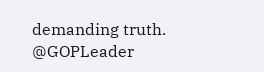demanding truth. @GOPLeader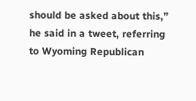should be asked about this,” he said in a tweet, referring to Wyoming Republican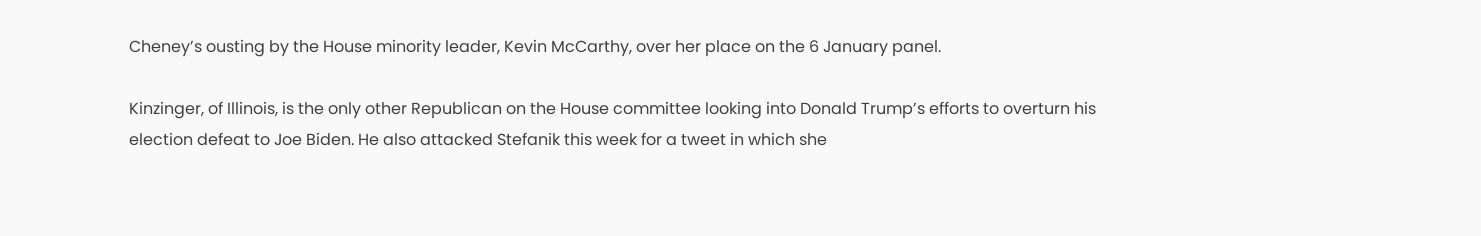Cheney’s ousting by the House minority leader, Kevin McCarthy, over her place on the 6 January panel.

Kinzinger, of Illinois, is the only other Republican on the House committee looking into Donald Trump’s efforts to overturn his election defeat to Joe Biden. He also attacked Stefanik this week for a tweet in which she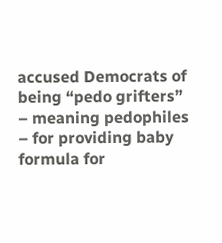accused Democrats of being “pedo grifters” – meaning pedophiles – for providing baby formula for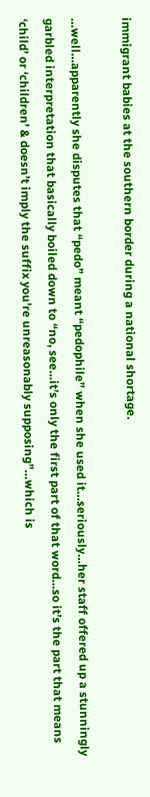immigrant babies at the southern border during a national shortage.

…well…apparently she disputes that “pedo” meant “pedophile” when she used it…seriously…her staff offered up a stunningly garbled interpretation that basically boiled down to “no, see…it’s only the first part of that word…so it’s the part that means ‘child’ or ‘children’ & doesn’t imply the suffix you’re unreasonably supposing”…which is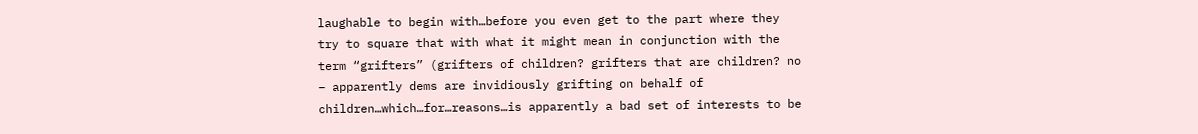laughable to begin with…before you even get to the part where they try to square that with what it might mean in conjunction with the term “grifters” (grifters of children? grifters that are children? no – apparently dems are invidiously grifting on behalf of children…which…for…reasons…is apparently a bad set of interests to be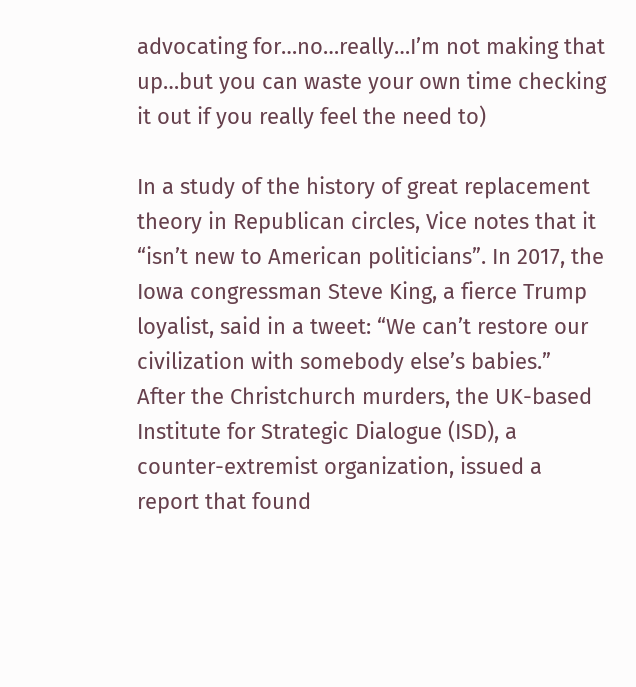advocating for…no…really…I’m not making that up…but you can waste your own time checking it out if you really feel the need to)

In a study of the history of great replacement theory in Republican circles, Vice notes that it “isn’t new to American politicians”. In 2017, the Iowa congressman Steve King, a fierce Trump loyalist, said in a tweet: “We can’t restore our civilization with somebody else’s babies.”
After the Christchurch murders, the UK-based Institute for Strategic Dialogue (ISD), a counter-extremist organization, issued a report that found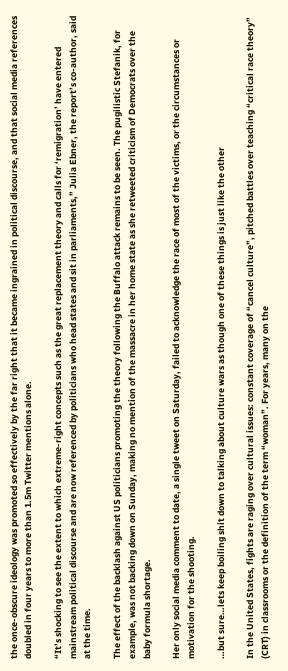the once-obscure ideology was promoted so effectively by the far right that it became ingrained in political discourse, and that social media references doubled in four years to more than 1.5m Twitter mentions alone.

“It’s shocking to see the extent to which extreme-right concepts such as the great replacement theory and calls for ‘remigration’ have entered mainstream political discourse and are now referenced by politicians who head states and sit in parliaments,” Julia Ebner, the report’s co-author, said at the time.

The effect of the backlash against US politicians promoting the theory following the Buffalo attack remains to be seen. The pugilistic Stefanik, for example, was not backing down on Sunday, making no mention of the massacre in her home state as she retweeted criticism of Democrats over the baby formula shortage.

Her only social media comment to date, a single tweet on Saturday, failed to acknowledge the race of most of the victims, or the circumstances or motivation for the shooting.

…but sure…lets keep boiling shit down to talking about culture wars as though one of these things is just like the other

In the United States, fights are raging over cultural issues: constant coverage of “cancel culture”, pitched battles over teaching “critical race theory” (CRT) in classrooms or the definition of the term “woman”. For years, many on the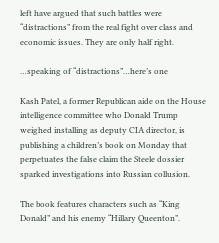left have argued that such battles were “distractions” from the real fight over class and economic issues. They are only half right.

…speaking of “distractions”…here’s one

Kash Patel, a former Republican aide on the House intelligence committee who Donald Trump weighed installing as deputy CIA director, is publishing a children’s book on Monday that perpetuates the false claim the Steele dossier sparked investigations into Russian collusion.

The book features characters such as “King Donald” and his enemy “Hillary Queenton”.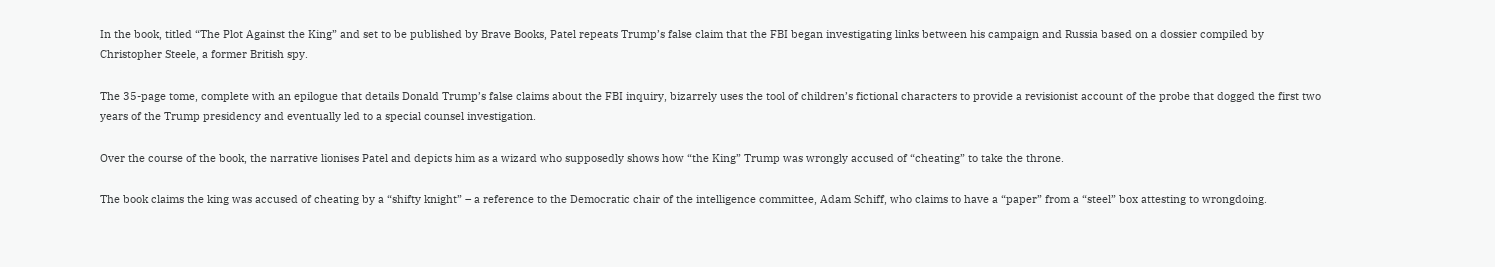In the book, titled “The Plot Against the King” and set to be published by Brave Books, Patel repeats Trump’s false claim that the FBI began investigating links between his campaign and Russia based on a dossier compiled by Christopher Steele, a former British spy.

The 35-page tome, complete with an epilogue that details Donald Trump’s false claims about the FBI inquiry, bizarrely uses the tool of children’s fictional characters to provide a revisionist account of the probe that dogged the first two years of the Trump presidency and eventually led to a special counsel investigation.

Over the course of the book, the narrative lionises Patel and depicts him as a wizard who supposedly shows how “the King” Trump was wrongly accused of “cheating” to take the throne.

The book claims the king was accused of cheating by a “shifty knight” – a reference to the Democratic chair of the intelligence committee, Adam Schiff, who claims to have a “paper” from a “steel” box attesting to wrongdoing.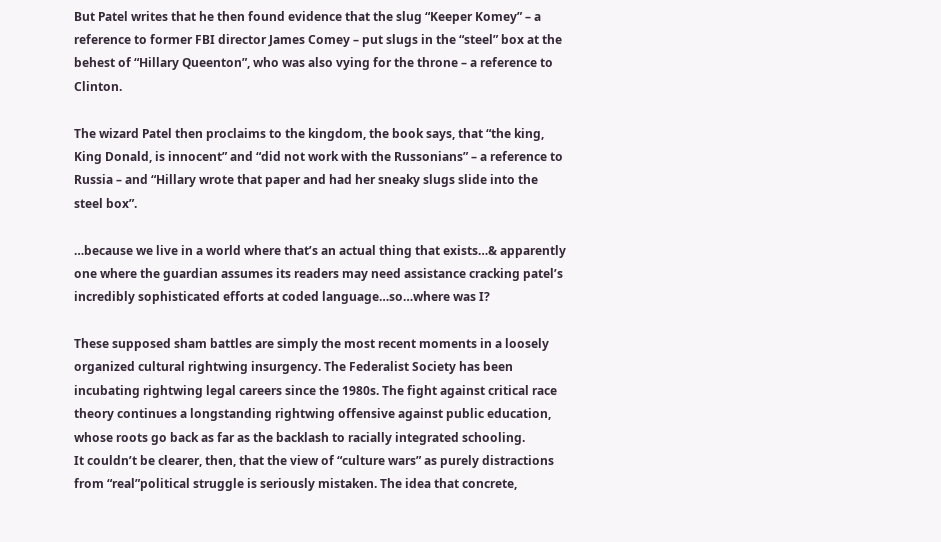But Patel writes that he then found evidence that the slug “Keeper Komey” – a reference to former FBI director James Comey – put slugs in the “steel” box at the behest of “Hillary Queenton”, who was also vying for the throne – a reference to Clinton.

The wizard Patel then proclaims to the kingdom, the book says, that “the king, King Donald, is innocent” and “did not work with the Russonians” – a reference to Russia – and “Hillary wrote that paper and had her sneaky slugs slide into the steel box”.

…because we live in a world where that’s an actual thing that exists…& apparently one where the guardian assumes its readers may need assistance cracking patel’s incredibly sophisticated efforts at coded language…so…where was I?

These supposed sham battles are simply the most recent moments in a loosely organized cultural rightwing insurgency. The Federalist Society has been incubating rightwing legal careers since the 1980s. The fight against critical race theory continues a longstanding rightwing offensive against public education, whose roots go back as far as the backlash to racially integrated schooling.
It couldn’t be clearer, then, that the view of “culture wars” as purely distractions from “real”political struggle is seriously mistaken. The idea that concrete,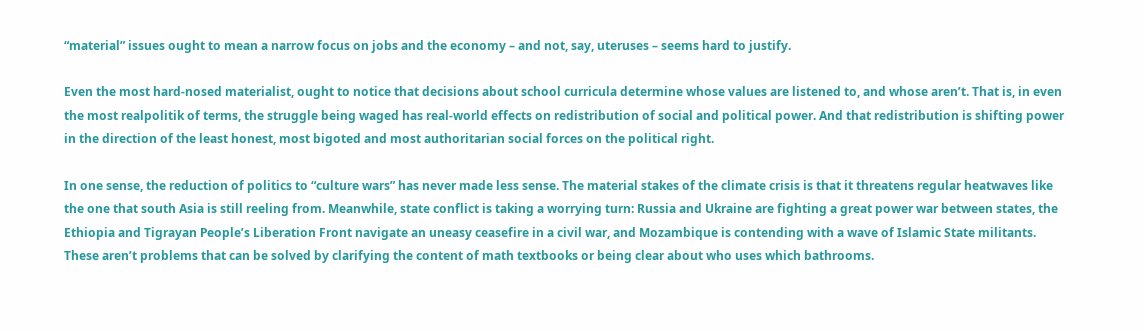“material” issues ought to mean a narrow focus on jobs and the economy – and not, say, uteruses – seems hard to justify.

Even the most hard-nosed materialist, ought to notice that decisions about school curricula determine whose values are listened to, and whose aren’t. That is, in even the most realpolitik of terms, the struggle being waged has real-world effects on redistribution of social and political power. And that redistribution is shifting power in the direction of the least honest, most bigoted and most authoritarian social forces on the political right.

In one sense, the reduction of politics to “culture wars” has never made less sense. The material stakes of the climate crisis is that it threatens regular heatwaves like the one that south Asia is still reeling from. Meanwhile, state conflict is taking a worrying turn: Russia and Ukraine are fighting a great power war between states, the Ethiopia and Tigrayan People’s Liberation Front navigate an uneasy ceasefire in a civil war, and Mozambique is contending with a wave of Islamic State militants. These aren’t problems that can be solved by clarifying the content of math textbooks or being clear about who uses which bathrooms.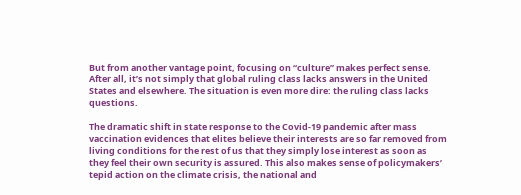But from another vantage point, focusing on “culture” makes perfect sense. After all, it’s not simply that global ruling class lacks answers in the United States and elsewhere. The situation is even more dire: the ruling class lacks questions.

The dramatic shift in state response to the Covid-19 pandemic after mass vaccination evidences that elites believe their interests are so far removed from living conditions for the rest of us that they simply lose interest as soon as they feel their own security is assured. This also makes sense of policymakers’ tepid action on the climate crisis, the national and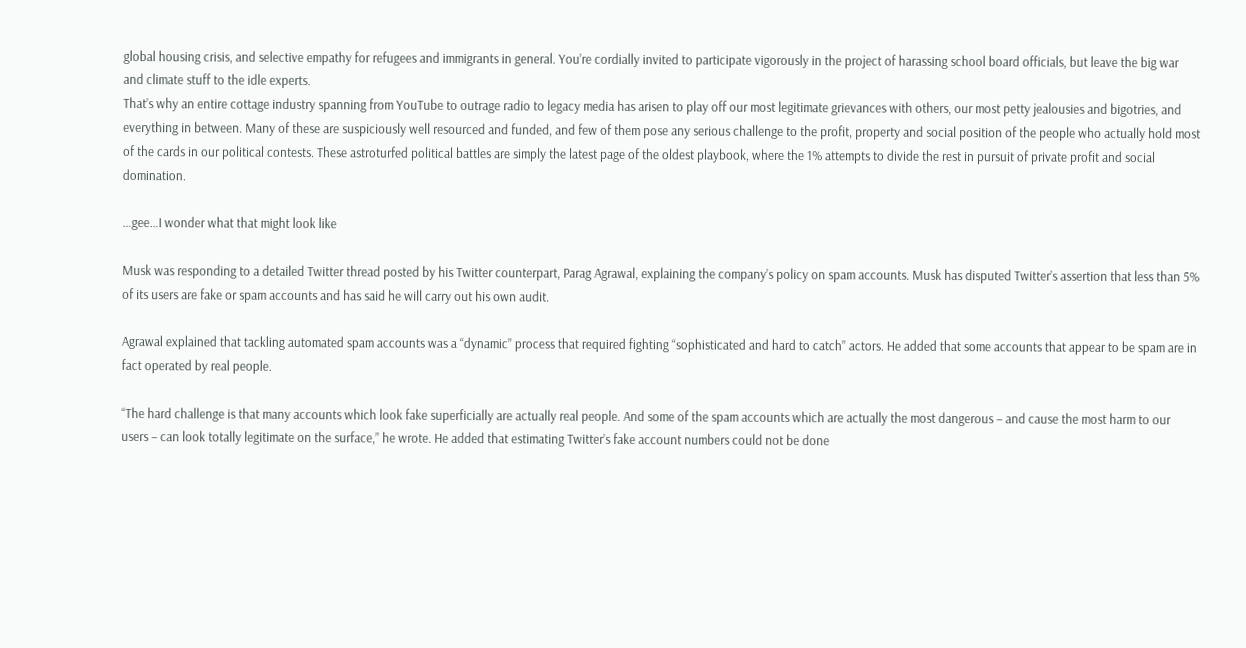global housing crisis, and selective empathy for refugees and immigrants in general. You’re cordially invited to participate vigorously in the project of harassing school board officials, but leave the big war and climate stuff to the idle experts.
That’s why an entire cottage industry spanning from YouTube to outrage radio to legacy media has arisen to play off our most legitimate grievances with others, our most petty jealousies and bigotries, and everything in between. Many of these are suspiciously well resourced and funded, and few of them pose any serious challenge to the profit, property and social position of the people who actually hold most of the cards in our political contests. These astroturfed political battles are simply the latest page of the oldest playbook, where the 1% attempts to divide the rest in pursuit of private profit and social domination.

…gee…I wonder what that might look like

Musk was responding to a detailed Twitter thread posted by his Twitter counterpart, Parag Agrawal, explaining the company’s policy on spam accounts. Musk has disputed Twitter’s assertion that less than 5% of its users are fake or spam accounts and has said he will carry out his own audit.

Agrawal explained that tackling automated spam accounts was a “dynamic” process that required fighting “sophisticated and hard to catch” actors. He added that some accounts that appear to be spam are in fact operated by real people.

“The hard challenge is that many accounts which look fake superficially are actually real people. And some of the spam accounts which are actually the most dangerous – and cause the most harm to our users – can look totally legitimate on the surface,” he wrote. He added that estimating Twitter’s fake account numbers could not be done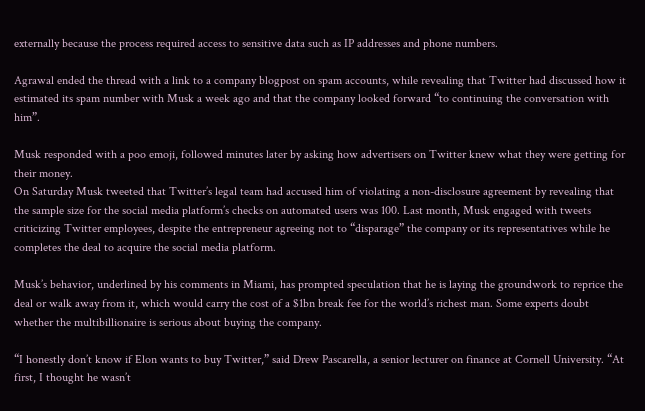externally because the process required access to sensitive data such as IP addresses and phone numbers.

Agrawal ended the thread with a link to a company blogpost on spam accounts, while revealing that Twitter had discussed how it estimated its spam number with Musk a week ago and that the company looked forward “to continuing the conversation with him”.

Musk responded with a poo emoji, followed minutes later by asking how advertisers on Twitter knew what they were getting for their money.
On Saturday Musk tweeted that Twitter’s legal team had accused him of violating a non-disclosure agreement by revealing that the sample size for the social media platform’s checks on automated users was 100. Last month, Musk engaged with tweets criticizing Twitter employees, despite the entrepreneur agreeing not to “disparage” the company or its representatives while he completes the deal to acquire the social media platform.

Musk’s behavior, underlined by his comments in Miami, has prompted speculation that he is laying the groundwork to reprice the deal or walk away from it, which would carry the cost of a $1bn break fee for the world’s richest man. Some experts doubt whether the multibillionaire is serious about buying the company.

“I honestly don’t know if Elon wants to buy Twitter,” said Drew Pascarella, a senior lecturer on finance at Cornell University. “At first, I thought he wasn’t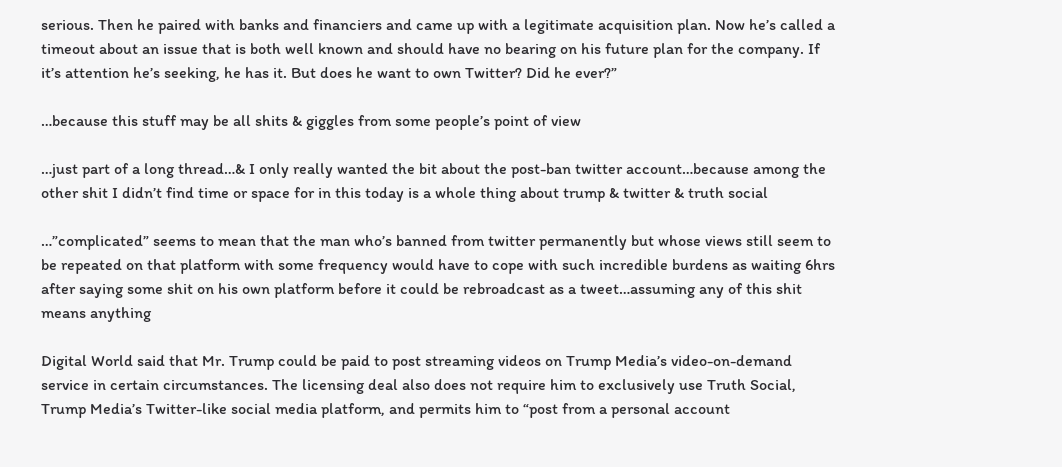serious. Then he paired with banks and financiers and came up with a legitimate acquisition plan. Now he’s called a timeout about an issue that is both well known and should have no bearing on his future plan for the company. If it’s attention he’s seeking, he has it. But does he want to own Twitter? Did he ever?”

…because this stuff may be all shits & giggles from some people’s point of view

…just part of a long thread…& I only really wanted the bit about the post-ban twitter account…because among the other shit I didn’t find time or space for in this today is a whole thing about trump & twitter & truth social

…”complicated” seems to mean that the man who’s banned from twitter permanently but whose views still seem to be repeated on that platform with some frequency would have to cope with such incredible burdens as waiting 6hrs after saying some shit on his own platform before it could be rebroadcast as a tweet…assuming any of this shit means anything

Digital World said that Mr. Trump could be paid to post streaming videos on Trump Media’s video-on-demand service in certain circumstances. The licensing deal also does not require him to exclusively use Truth Social, Trump Media’s Twitter-like social media platform, and permits him to “post from a personal account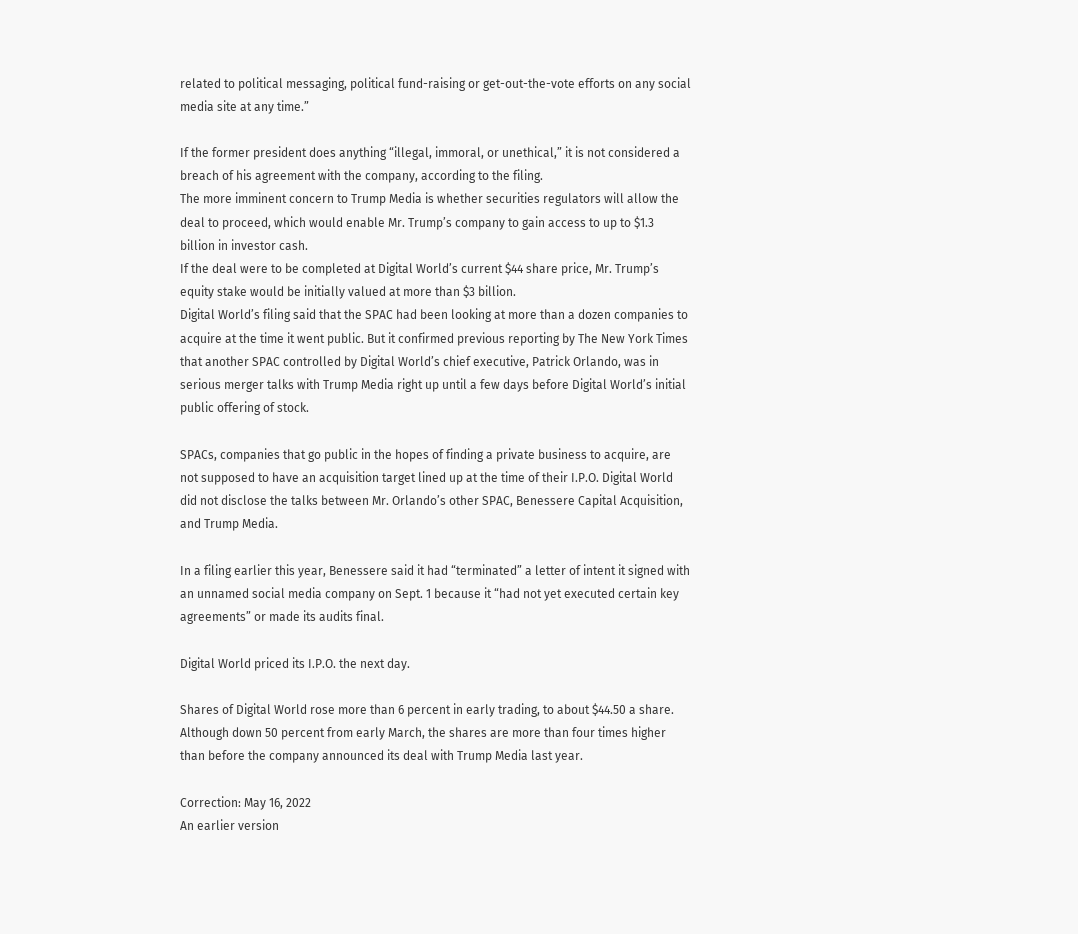related to political messaging, political fund-raising or get-out-the-vote efforts on any social media site at any time.”

If the former president does anything “illegal, immoral, or unethical,” it is not considered a breach of his agreement with the company, according to the filing.
The more imminent concern to Trump Media is whether securities regulators will allow the deal to proceed, which would enable Mr. Trump’s company to gain access to up to $1.3 billion in investor cash.
If the deal were to be completed at Digital World’s current $44 share price, Mr. Trump’s equity stake would be initially valued at more than $3 billion.
Digital World’s filing said that the SPAC had been looking at more than a dozen companies to acquire at the time it went public. But it confirmed previous reporting by The New York Times that another SPAC controlled by Digital World’s chief executive, Patrick Orlando, was in serious merger talks with Trump Media right up until a few days before Digital World’s initial public offering of stock.

SPACs, companies that go public in the hopes of finding a private business to acquire, are not supposed to have an acquisition target lined up at the time of their I.P.O. Digital World did not disclose the talks between Mr. Orlando’s other SPAC, Benessere Capital Acquisition, and Trump Media.

In a filing earlier this year, Benessere said it had “terminated” a letter of intent it signed with an unnamed social media company on Sept. 1 because it “had not yet executed certain key agreements” or made its audits final.

Digital World priced its I.P.O. the next day.

Shares of Digital World rose more than 6 percent in early trading, to about $44.50 a share. Although down 50 percent from early March, the shares are more than four times higher than before the company announced its deal with Trump Media last year.

Correction: May 16, 2022
An earlier version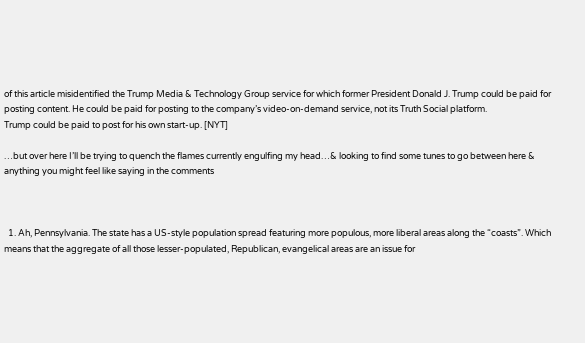of this article misidentified the Trump Media & Technology Group service for which former President Donald J. Trump could be paid for posting content. He could be paid for posting to the company’s video-on-demand service, not its Truth Social platform.
Trump could be paid to post for his own start-up. [NYT]

…but over here I’ll be trying to quench the flames currently engulfing my head…& looking to find some tunes to go between here & anything you might feel like saying in the comments



  1. Ah, Pennsylvania. The state has a US-style population spread featuring more populous, more liberal areas along the “coasts”. Which means that the aggregate of all those lesser-populated, Republican, evangelical areas are an issue for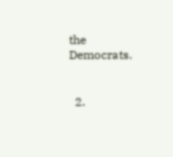the Democrats.


  2.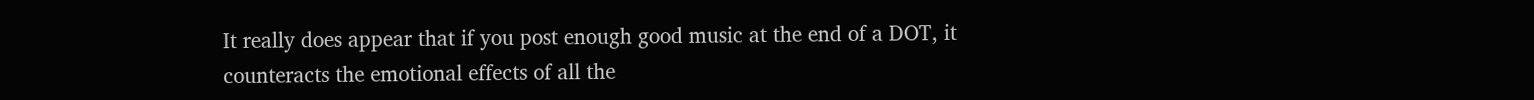It really does appear that if you post enough good music at the end of a DOT, it counteracts the emotional effects of all the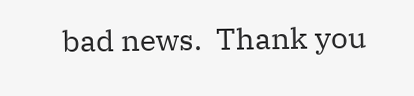bad news.  Thank you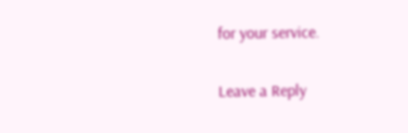for your service.

Leave a Reply